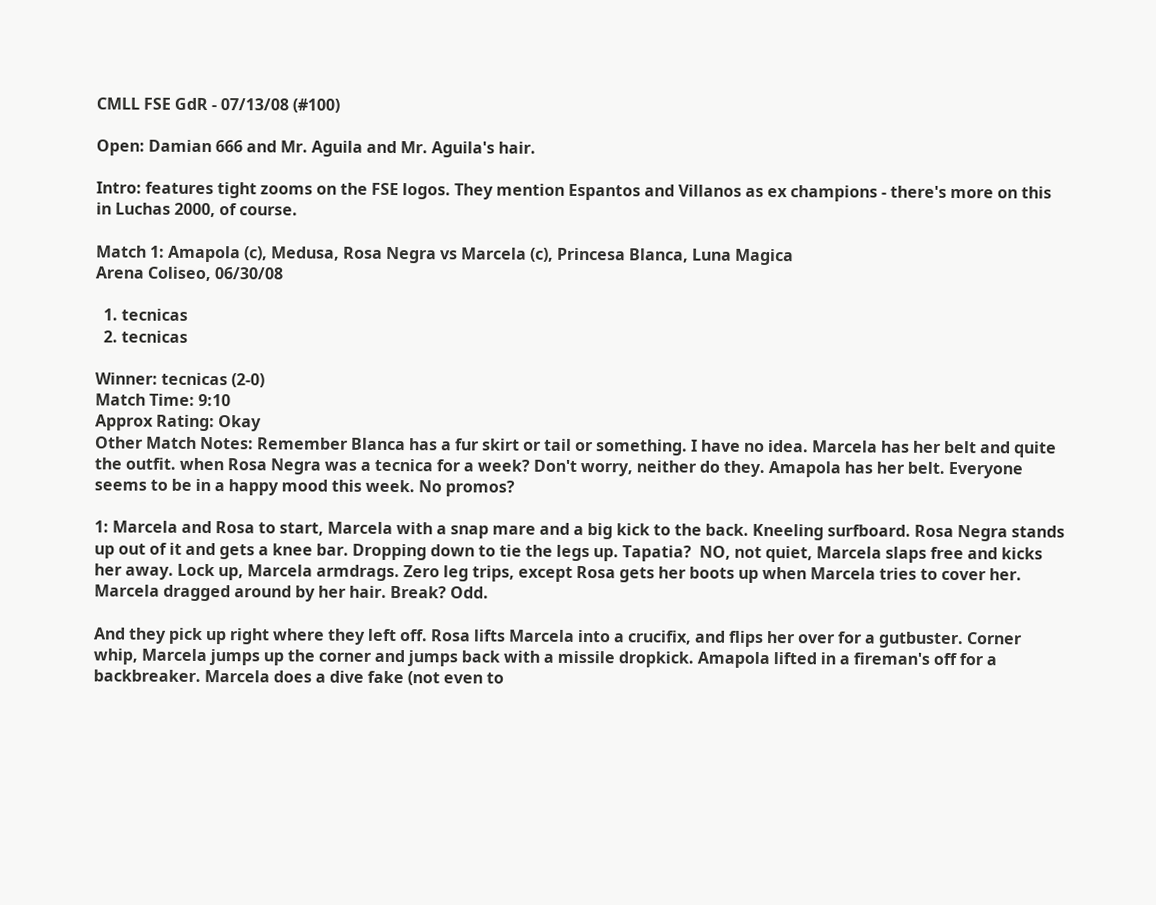CMLL FSE GdR - 07/13/08 (#100)

Open: Damian 666 and Mr. Aguila and Mr. Aguila's hair.

Intro: features tight zooms on the FSE logos. They mention Espantos and Villanos as ex champions - there's more on this in Luchas 2000, of course.

Match 1: Amapola (c), Medusa, Rosa Negra vs Marcela (c), Princesa Blanca, Luna Magica
Arena Coliseo, 06/30/08

  1. tecnicas
  2. tecnicas

Winner: tecnicas (2-0)
Match Time: 9:10
Approx Rating: Okay
Other Match Notes: Remember Blanca has a fur skirt or tail or something. I have no idea. Marcela has her belt and quite the outfit. when Rosa Negra was a tecnica for a week? Don't worry, neither do they. Amapola has her belt. Everyone seems to be in a happy mood this week. No promos?

1: Marcela and Rosa to start, Marcela with a snap mare and a big kick to the back. Kneeling surfboard. Rosa Negra stands up out of it and gets a knee bar. Dropping down to tie the legs up. Tapatia?  NO, not quiet, Marcela slaps free and kicks her away. Lock up, Marcela armdrags. Zero leg trips, except Rosa gets her boots up when Marcela tries to cover her. Marcela dragged around by her hair. Break? Odd.

And they pick up right where they left off. Rosa lifts Marcela into a crucifix, and flips her over for a gutbuster. Corner whip, Marcela jumps up the corner and jumps back with a missile dropkick. Amapola lifted in a fireman's off for a backbreaker. Marcela does a dive fake (not even to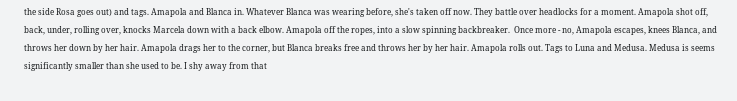the side Rosa goes out) and tags. Amapola and Blanca in. Whatever Blanca was wearing before, she's taken off now. They battle over headlocks for a moment. Amapola shot off, back, under, rolling over, knocks Marcela down with a back elbow. Amapola off the ropes, into a slow spinning backbreaker.  Once more - no, Amapola escapes, knees Blanca, and throws her down by her hair. Amapola drags her to the corner, but Blanca breaks free and throws her by her hair. Amapola rolls out. Tags to Luna and Medusa. Medusa is seems significantly smaller than she used to be. I shy away from that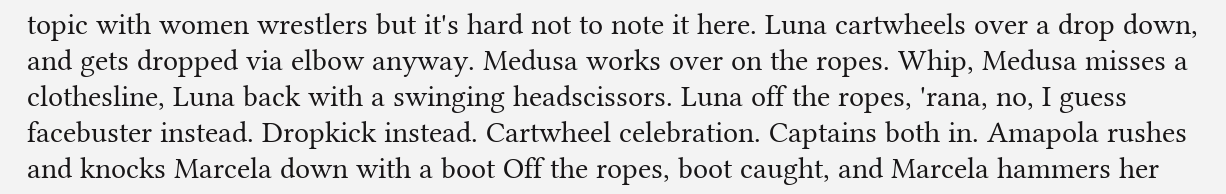topic with women wrestlers but it's hard not to note it here. Luna cartwheels over a drop down, and gets dropped via elbow anyway. Medusa works over on the ropes. Whip, Medusa misses a clothesline, Luna back with a swinging headscissors. Luna off the ropes, 'rana, no, I guess facebuster instead. Dropkick instead. Cartwheel celebration. Captains both in. Amapola rushes and knocks Marcela down with a boot Off the ropes, boot caught, and Marcela hammers her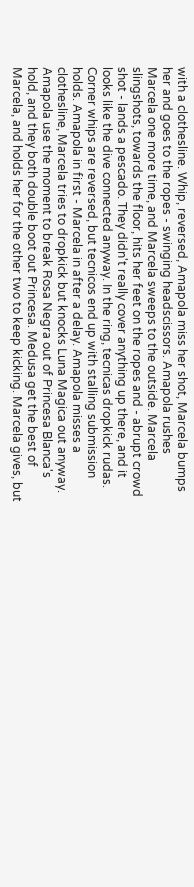with a clothesline. Whip, reversed, Amapola miss her shot, Marcela bumps her and goes to the ropes - swinging headscissors. Amapola rushes Marcela one more time, and Marcela sweeps to the outside. Marcela slingshots, towards the floor, hits her feet on the ropes and - abrupt crowd shot - lands a pescado. They didn't really cover anything up there, and it looks like the dive connected anyway. In the ring, tecnicas dropkick rudas. Corner whips are reversed, but tecnicos end up with stalling submission holds. Amapola in first - Marcela in after a delay. Amapola misses a clothesline, Marcela tries to dropkick but knocks Luna Magica out anyway. Amapola use the moment to break Rosa Negra out of Princesa Blanca's hold, and they both double boot out Princesa. Medusa get the best of Marcela, and holds her for the other two to keep kicking. Marcela gives, but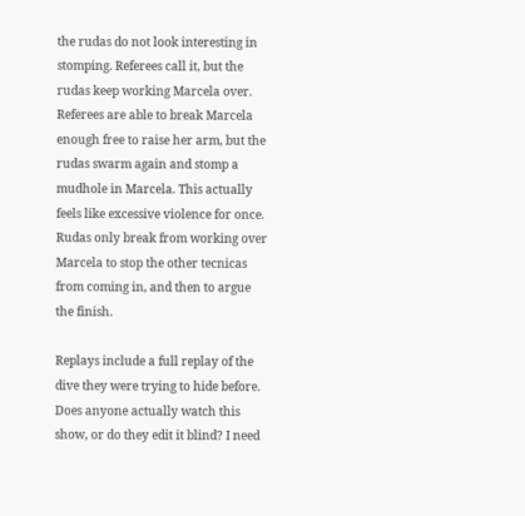the rudas do not look interesting in stomping. Referees call it, but the rudas keep working Marcela over. Referees are able to break Marcela enough free to raise her arm, but the rudas swarm again and stomp a mudhole in Marcela. This actually feels like excessive violence for once. Rudas only break from working over Marcela to stop the other tecnicas from coming in, and then to argue the finish.

Replays include a full replay of the dive they were trying to hide before. Does anyone actually watch this show, or do they edit it blind? I need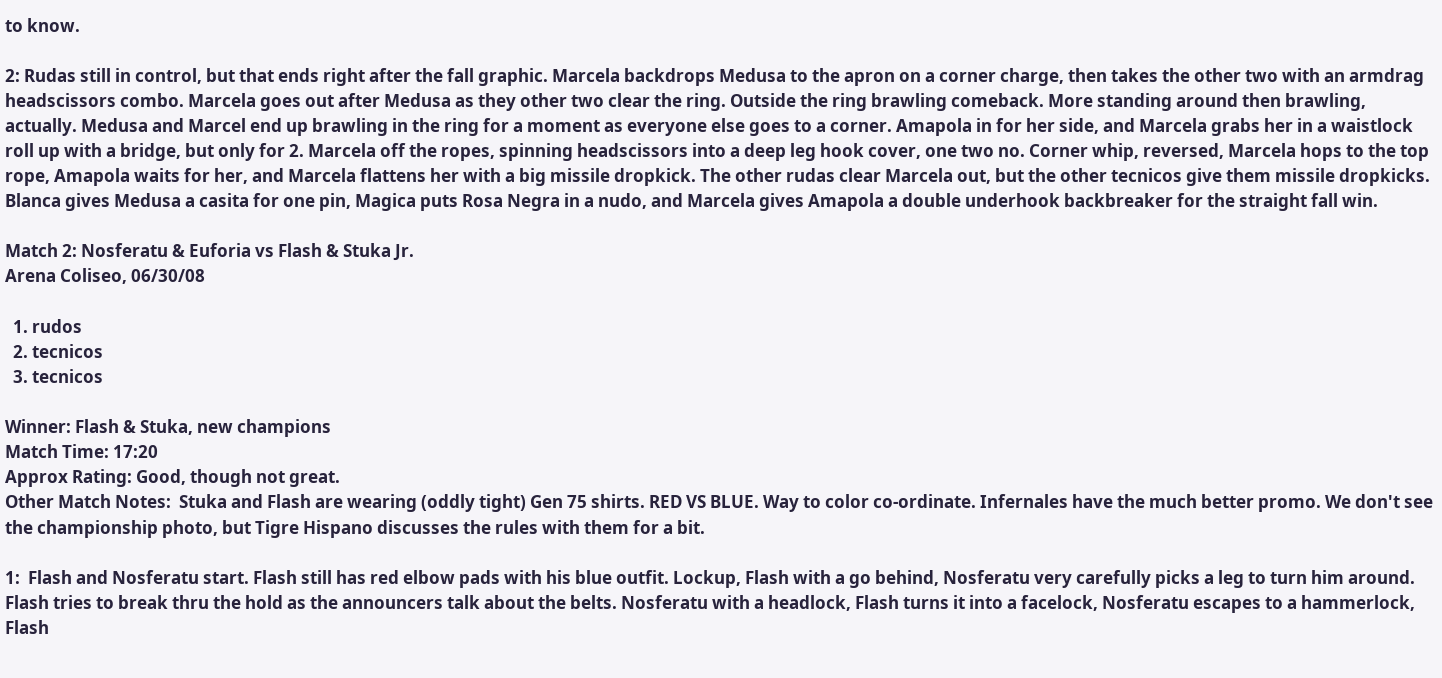to know.

2: Rudas still in control, but that ends right after the fall graphic. Marcela backdrops Medusa to the apron on a corner charge, then takes the other two with an armdrag headscissors combo. Marcela goes out after Medusa as they other two clear the ring. Outside the ring brawling comeback. More standing around then brawling, actually. Medusa and Marcel end up brawling in the ring for a moment as everyone else goes to a corner. Amapola in for her side, and Marcela grabs her in a waistlock roll up with a bridge, but only for 2. Marcela off the ropes, spinning headscissors into a deep leg hook cover, one two no. Corner whip, reversed, Marcela hops to the top rope, Amapola waits for her, and Marcela flattens her with a big missile dropkick. The other rudas clear Marcela out, but the other tecnicos give them missile dropkicks. Blanca gives Medusa a casita for one pin, Magica puts Rosa Negra in a nudo, and Marcela gives Amapola a double underhook backbreaker for the straight fall win.

Match 2: Nosferatu & Euforia vs Flash & Stuka Jr.
Arena Coliseo, 06/30/08

  1. rudos
  2. tecnicos
  3. tecnicos

Winner: Flash & Stuka, new champions
Match Time: 17:20
Approx Rating: Good, though not great.
Other Match Notes:  Stuka and Flash are wearing (oddly tight) Gen 75 shirts. RED VS BLUE. Way to color co-ordinate. Infernales have the much better promo. We don't see the championship photo, but Tigre Hispano discusses the rules with them for a bit.

1:  Flash and Nosferatu start. Flash still has red elbow pads with his blue outfit. Lockup, Flash with a go behind, Nosferatu very carefully picks a leg to turn him around. Flash tries to break thru the hold as the announcers talk about the belts. Nosferatu with a headlock, Flash turns it into a facelock, Nosferatu escapes to a hammerlock, Flash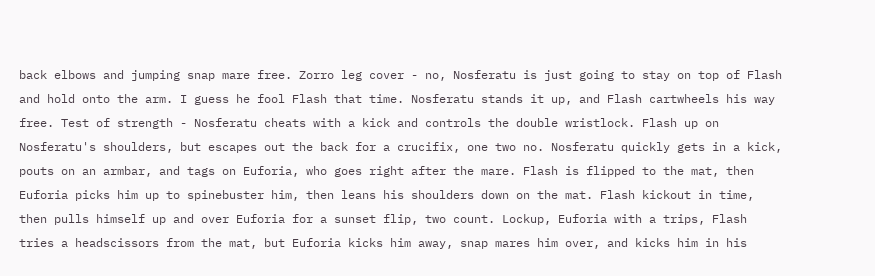back elbows and jumping snap mare free. Zorro leg cover - no, Nosferatu is just going to stay on top of Flash and hold onto the arm. I guess he fool Flash that time. Nosferatu stands it up, and Flash cartwheels his way free. Test of strength - Nosferatu cheats with a kick and controls the double wristlock. Flash up on Nosferatu's shoulders, but escapes out the back for a crucifix, one two no. Nosferatu quickly gets in a kick, pouts on an armbar, and tags on Euforia, who goes right after the mare. Flash is flipped to the mat, then Euforia picks him up to spinebuster him, then leans his shoulders down on the mat. Flash kickout in time, then pulls himself up and over Euforia for a sunset flip, two count. Lockup, Euforia with a trips, Flash tries a headscissors from the mat, but Euforia kicks him away, snap mares him over, and kicks him in his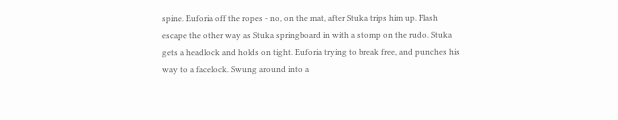spine. Euforia off the ropes - no, on the mat, after Stuka trips him up. Flash escape the other way as Stuka springboard in with a stomp on the rudo. Stuka gets a headlock and holds on tight. Euforia trying to break free, and punches his way to a facelock. Swung around into a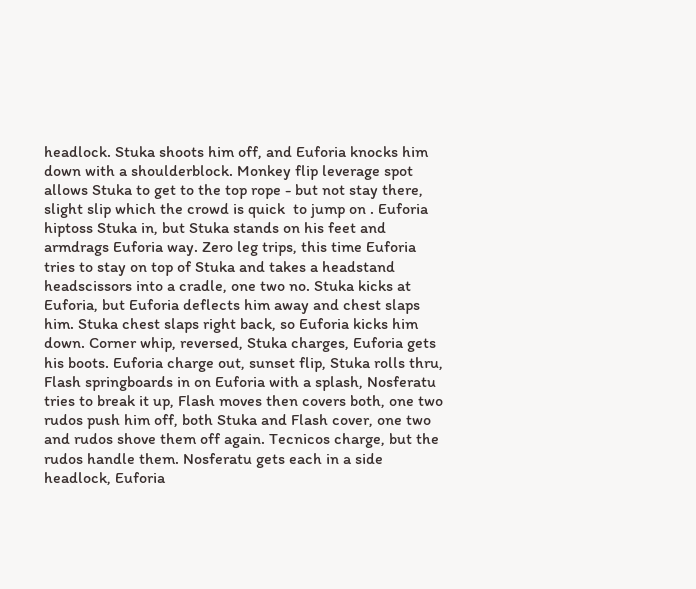headlock. Stuka shoots him off, and Euforia knocks him down with a shoulderblock. Monkey flip leverage spot allows Stuka to get to the top rope - but not stay there, slight slip which the crowd is quick  to jump on . Euforia hiptoss Stuka in, but Stuka stands on his feet and armdrags Euforia way. Zero leg trips, this time Euforia tries to stay on top of Stuka and takes a headstand headscissors into a cradle, one two no. Stuka kicks at Euforia, but Euforia deflects him away and chest slaps him. Stuka chest slaps right back, so Euforia kicks him down. Corner whip, reversed, Stuka charges, Euforia gets his boots. Euforia charge out, sunset flip, Stuka rolls thru, Flash springboards in on Euforia with a splash, Nosferatu tries to break it up, Flash moves then covers both, one two rudos push him off, both Stuka and Flash cover, one two and rudos shove them off again. Tecnicos charge, but the rudos handle them. Nosferatu gets each in a side headlock, Euforia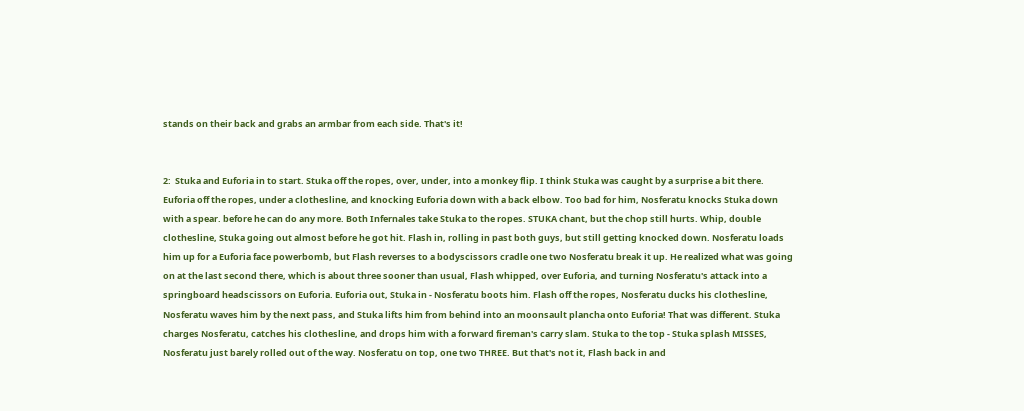stands on their back and grabs an armbar from each side. That's it!


2:  Stuka and Euforia in to start. Stuka off the ropes, over, under, into a monkey flip. I think Stuka was caught by a surprise a bit there. Euforia off the ropes, under a clothesline, and knocking Euforia down with a back elbow. Too bad for him, Nosferatu knocks Stuka down with a spear. before he can do any more. Both Infernales take Stuka to the ropes. STUKA chant, but the chop still hurts. Whip, double clothesline, Stuka going out almost before he got hit. Flash in, rolling in past both guys, but still getting knocked down. Nosferatu loads him up for a Euforia face powerbomb, but Flash reverses to a bodyscissors cradle one two Nosferatu break it up. He realized what was going on at the last second there, which is about three sooner than usual, Flash whipped, over Euforia, and turning Nosferatu's attack into a springboard headscissors on Euforia. Euforia out, Stuka in - Nosferatu boots him. Flash off the ropes, Nosferatu ducks his clothesline, Nosferatu waves him by the next pass, and Stuka lifts him from behind into an moonsault plancha onto Euforia! That was different. Stuka charges Nosferatu, catches his clothesline, and drops him with a forward fireman's carry slam. Stuka to the top - Stuka splash MISSES, Nosferatu just barely rolled out of the way. Nosferatu on top, one two THREE. But that's not it, Flash back in and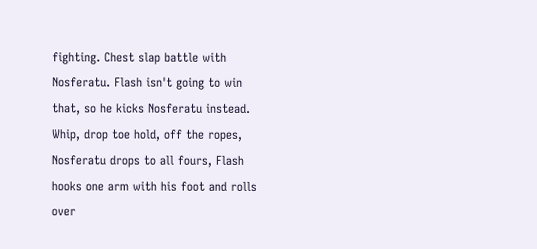fighting. Chest slap battle with Nosferatu. Flash isn't going to win that, so he kicks Nosferatu instead. Whip, drop toe hold, off the ropes, Nosferatu drops to all fours, Flash hooks one arm with his foot and rolls over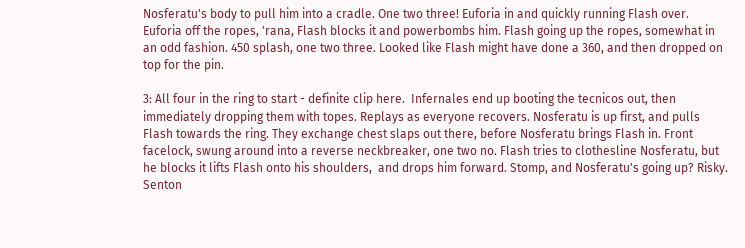Nosferatu's body to pull him into a cradle. One two three! Euforia in and quickly running Flash over. Euforia off the ropes, 'rana, Flash blocks it and powerbombs him. Flash going up the ropes, somewhat in an odd fashion. 450 splash, one two three. Looked like Flash might have done a 360, and then dropped on top for the pin.

3: All four in the ring to start - definite clip here.  Infernales end up booting the tecnicos out, then immediately dropping them with topes. Replays as everyone recovers. Nosferatu is up first, and pulls Flash towards the ring. They exchange chest slaps out there, before Nosferatu brings Flash in. Front facelock, swung around into a reverse neckbreaker, one two no. Flash tries to clothesline Nosferatu, but he blocks it lifts Flash onto his shoulders,  and drops him forward. Stomp, and Nosferatu's going up? Risky. Senton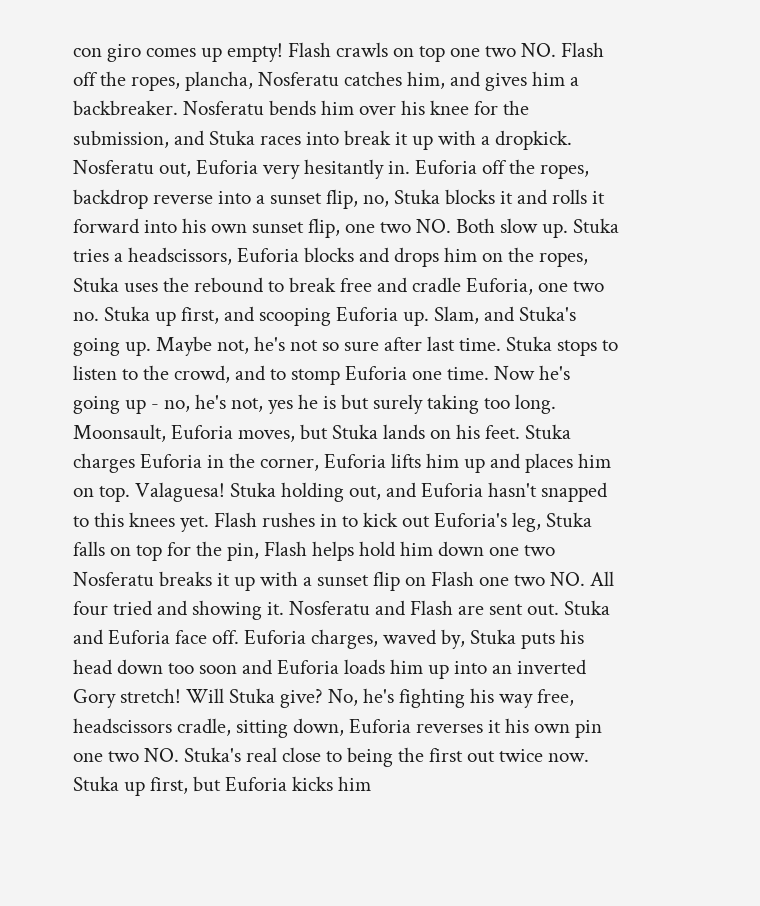con giro comes up empty! Flash crawls on top one two NO. Flash off the ropes, plancha, Nosferatu catches him, and gives him a backbreaker. Nosferatu bends him over his knee for the submission, and Stuka races into break it up with a dropkick. Nosferatu out, Euforia very hesitantly in. Euforia off the ropes, backdrop reverse into a sunset flip, no, Stuka blocks it and rolls it forward into his own sunset flip, one two NO. Both slow up. Stuka tries a headscissors, Euforia blocks and drops him on the ropes, Stuka uses the rebound to break free and cradle Euforia, one two no. Stuka up first, and scooping Euforia up. Slam, and Stuka's going up. Maybe not, he's not so sure after last time. Stuka stops to listen to the crowd, and to stomp Euforia one time. Now he's going up - no, he's not, yes he is but surely taking too long. Moonsault, Euforia moves, but Stuka lands on his feet. Stuka charges Euforia in the corner, Euforia lifts him up and places him on top. Valaguesa! Stuka holding out, and Euforia hasn't snapped to this knees yet. Flash rushes in to kick out Euforia's leg, Stuka falls on top for the pin, Flash helps hold him down one two Nosferatu breaks it up with a sunset flip on Flash one two NO. All four tried and showing it. Nosferatu and Flash are sent out. Stuka and Euforia face off. Euforia charges, waved by, Stuka puts his head down too soon and Euforia loads him up into an inverted Gory stretch! Will Stuka give? No, he's fighting his way free, headscissors cradle, sitting down, Euforia reverses it his own pin one two NO. Stuka's real close to being the first out twice now. Stuka up first, but Euforia kicks him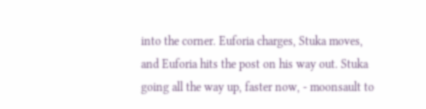into the corner. Euforia charges, Stuka moves, and Euforia hits the post on his way out. Stuka going all the way up, faster now, - moonsault to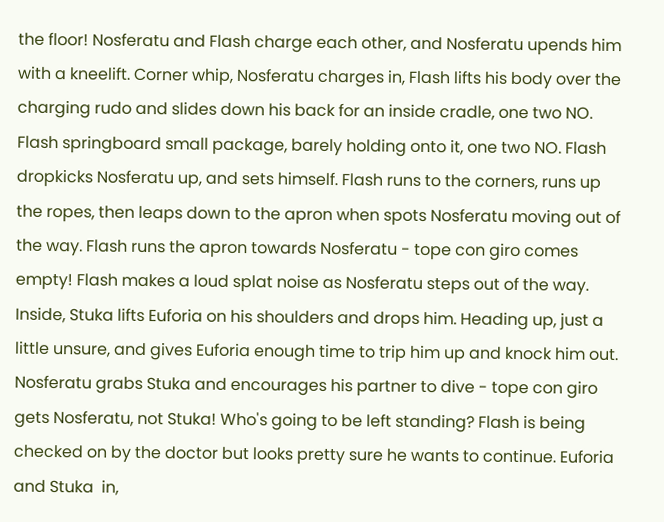the floor! Nosferatu and Flash charge each other, and Nosferatu upends him with a kneelift. Corner whip, Nosferatu charges in, Flash lifts his body over the charging rudo and slides down his back for an inside cradle, one two NO. Flash springboard small package, barely holding onto it, one two NO. Flash dropkicks Nosferatu up, and sets himself. Flash runs to the corners, runs up the ropes, then leaps down to the apron when spots Nosferatu moving out of the way. Flash runs the apron towards Nosferatu - tope con giro comes empty! Flash makes a loud splat noise as Nosferatu steps out of the way. Inside, Stuka lifts Euforia on his shoulders and drops him. Heading up, just a little unsure, and gives Euforia enough time to trip him up and knock him out. Nosferatu grabs Stuka and encourages his partner to dive - tope con giro gets Nosferatu, not Stuka! Who's going to be left standing? Flash is being checked on by the doctor but looks pretty sure he wants to continue. Euforia and Stuka  in,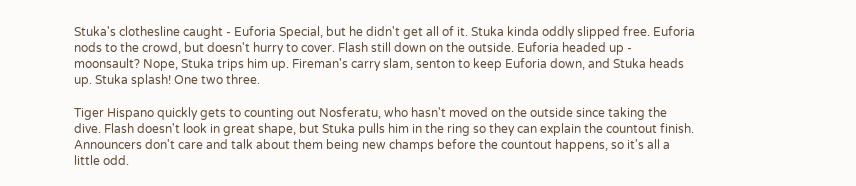Stuka's clothesline caught - Euforia Special, but he didn't get all of it. Stuka kinda oddly slipped free. Euforia nods to the crowd, but doesn't hurry to cover. Flash still down on the outside. Euforia headed up - moonsault? Nope, Stuka trips him up. Fireman's carry slam, senton to keep Euforia down, and Stuka heads up. Stuka splash! One two three.

Tiger Hispano quickly gets to counting out Nosferatu, who hasn't moved on the outside since taking the dive. Flash doesn't look in great shape, but Stuka pulls him in the ring so they can explain the countout finish. Announcers don't care and talk about them being new champs before the countout happens, so it's all a little odd.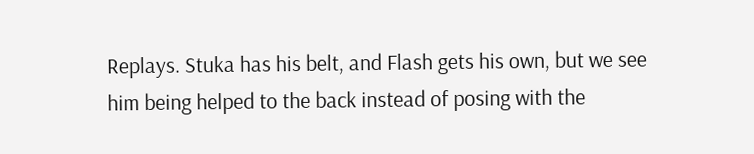Replays. Stuka has his belt, and Flash gets his own, but we see him being helped to the back instead of posing with the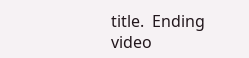title.  Ending video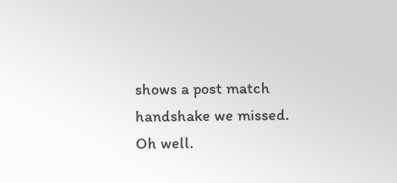shows a post match handshake we missed. Oh well.